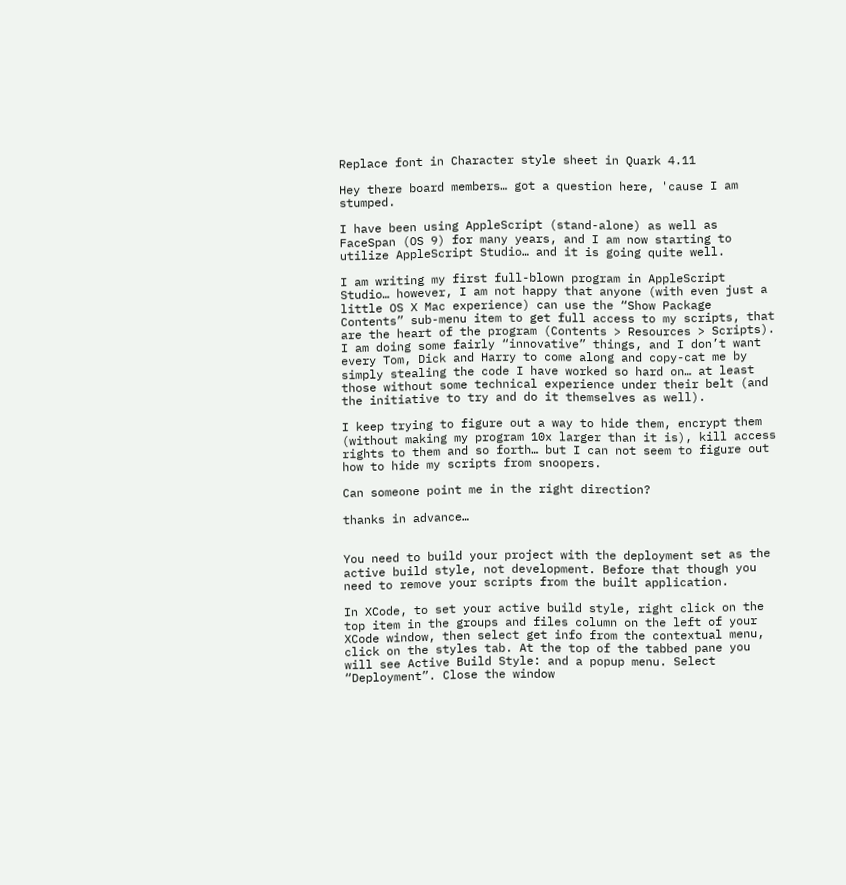Replace font in Character style sheet in Quark 4.11

Hey there board members… got a question here, 'cause I am stumped.

I have been using AppleScript (stand-alone) as well as FaceSpan (OS 9) for many years, and I am now starting to utilize AppleScript Studio… and it is going quite well.

I am writing my first full-blown program in AppleScript Studio… however, I am not happy that anyone (with even just a little OS X Mac experience) can use the “Show Package Contents” sub-menu item to get full access to my scripts, that are the heart of the program (Contents > Resources > Scripts). I am doing some fairly “innovative” things, and I don’t want every Tom, Dick and Harry to come along and copy-cat me by simply stealing the code I have worked so hard on… at least those without some technical experience under their belt (and the initiative to try and do it themselves as well).

I keep trying to figure out a way to hide them, encrypt them (without making my program 10x larger than it is), kill access rights to them and so forth… but I can not seem to figure out how to hide my scripts from snoopers.

Can someone point me in the right direction?

thanks in advance…


You need to build your project with the deployment set as the active build style, not development. Before that though you need to remove your scripts from the built application.

In XCode, to set your active build style, right click on the top item in the groups and files column on the left of your XCode window, then select get info from the contextual menu, click on the styles tab. At the top of the tabbed pane you will see Active Build Style: and a popup menu. Select “Deployment”. Close the window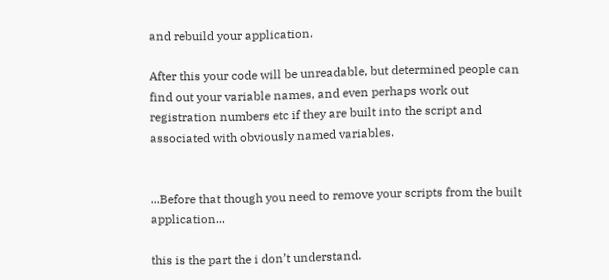and rebuild your application.

After this your code will be unreadable, but determined people can find out your variable names, and even perhaps work out registration numbers etc if they are built into the script and associated with obviously named variables.


...Before that though you need to remove your scripts from the built application...

this is the part the i don’t understand.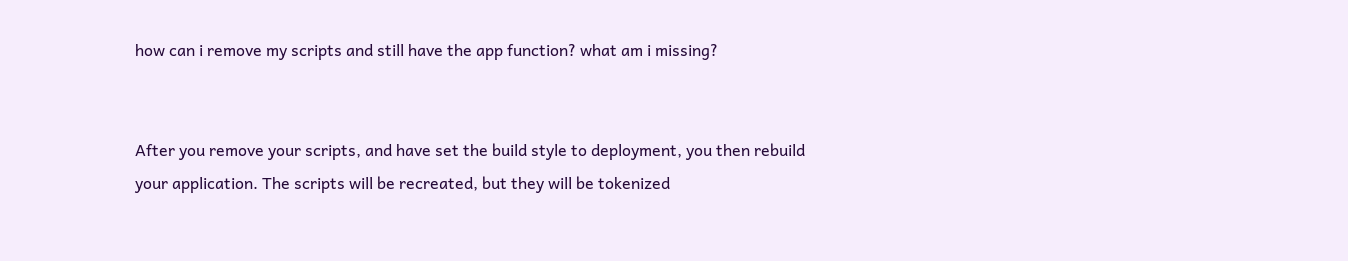how can i remove my scripts and still have the app function? what am i missing?


After you remove your scripts, and have set the build style to deployment, you then rebuild your application. The scripts will be recreated, but they will be tokenized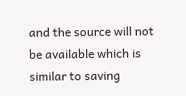and the source will not be available which is similar to saving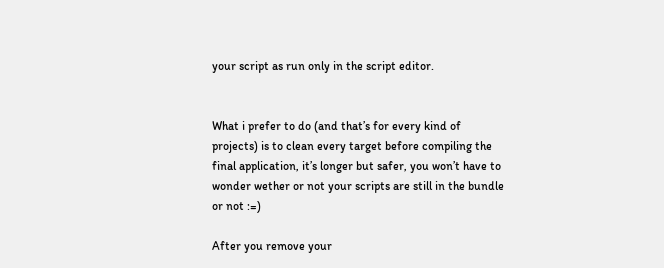your script as run only in the script editor.


What i prefer to do (and that’s for every kind of projects) is to clean every target before compiling the final application, it’s longer but safer, you won’t have to wonder wether or not your scripts are still in the bundle or not :=)

After you remove your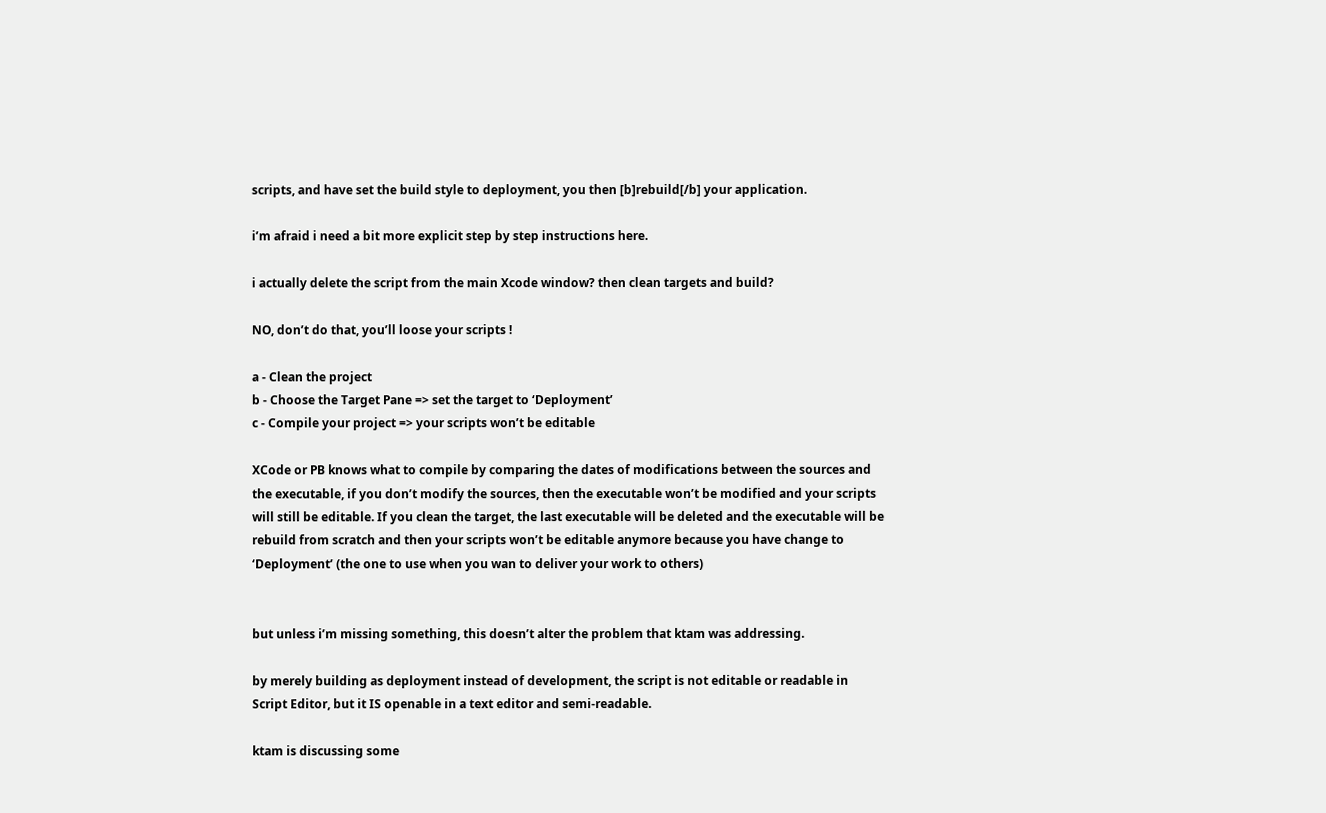scripts, and have set the build style to deployment, you then [b]rebuild[/b] your application.

i’m afraid i need a bit more explicit step by step instructions here.

i actually delete the script from the main Xcode window? then clean targets and build?

NO, don’t do that, you’ll loose your scripts !

a - Clean the project
b - Choose the Target Pane => set the target to ‘Deployment’
c - Compile your project => your scripts won’t be editable

XCode or PB knows what to compile by comparing the dates of modifications between the sources and the executable, if you don’t modify the sources, then the executable won’t be modified and your scripts will still be editable. If you clean the target, the last executable will be deleted and the executable will be rebuild from scratch and then your scripts won’t be editable anymore because you have change to ‘Deployment’ (the one to use when you wan to deliver your work to others)


but unless i’m missing something, this doesn’t alter the problem that ktam was addressing.

by merely building as deployment instead of development, the script is not editable or readable in Script Editor, but it IS openable in a text editor and semi-readable.

ktam is discussing some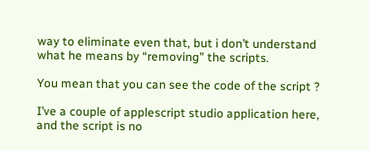way to eliminate even that, but i don’t understand what he means by “removing” the scripts.

You mean that you can see the code of the script ?

I’ve a couple of applescript studio application here, and the script is no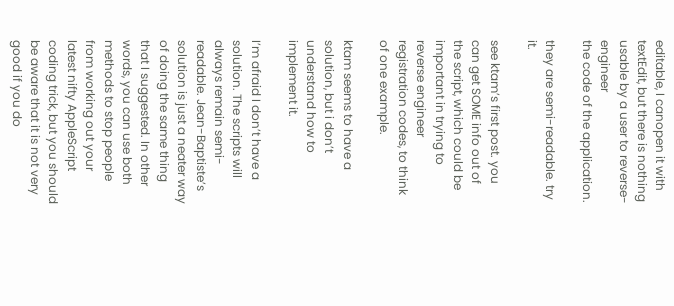editable, I canopen it with textEdit, but there is nothing usable by a user to reverse-engineer
the code of the application.

they are semi-readable. try it.

see ktam’s first post. you can get SOME info out of the script, which could be important in trying to reverse engineer registration codes, to think of one example.

ktam seems to have a solution, but i don’t understand how to implement it.

I’m afraid I don’t have a solution. The scripts will always remain semi-readable. Jean-Baptiste’s solution is just a neater way of doing the same thing that I suggested. In other words, you can use both methods to stop people from working out your latest nifty AppleScript coding trick, but you should be aware that it is not very good if you do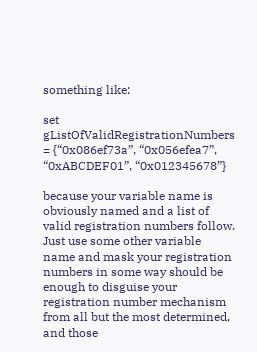something like:

set gListOfValidRegistrationNumbers = {“0x086ef73a”, “0x056efea7”, “0xABCDEF01”, “0x012345678”}

because your variable name is obviously named and a list of valid registration numbers follow. Just use some other variable name and mask your registration numbers in some way should be enough to disguise your registration number mechanism from all but the most determined, and those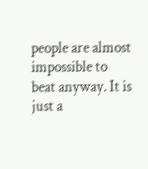people are almost impossible to beat anyway. It is just a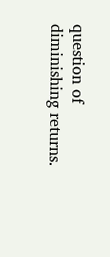question of diminishing returns.